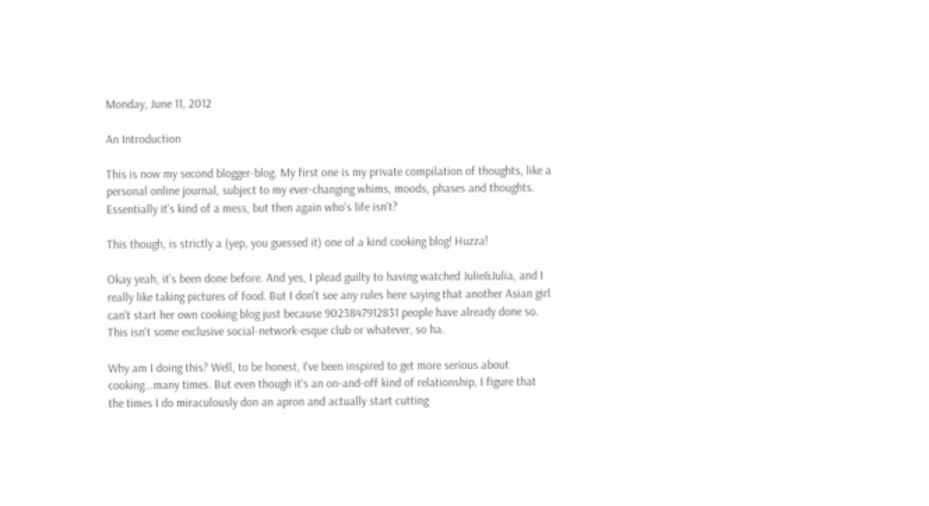Monday, June 11, 2012

An Introduction

This is now my second blogger-blog. My first one is my private compilation of thoughts, like a personal online journal, subject to my ever-changing whims, moods, phases and thoughts. Essentially it's kind of a mess, but then again who's life isn't?

This though, is strictly a (yep, you guessed it) one of a kind cooking blog! Huzza!

Okay yeah, it's been done before. And yes, I plead guilty to having watched Julie&Julia, and I really like taking pictures of food. But I don't see any rules here saying that another Asian girl can't start her own cooking blog just because 9023847912831 people have already done so. This isn't some exclusive social-network-esque club or whatever, so ha.

Why am I doing this? Well, to be honest, I've been inspired to get more serious about cooking...many times. But even though it's an on-and-off kind of relationship, I figure that the times I do miraculously don an apron and actually start cutting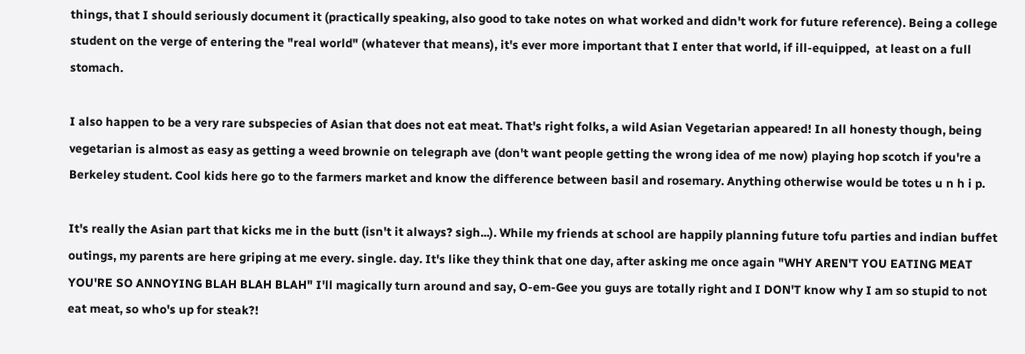things, that I should seriously document it (practically speaking, also good to take notes on what worked and didn't work for future reference). Being a college student on the verge of entering the "real world" (whatever that means), it's ever more important that I enter that world, if ill-equipped,  at least on a full stomach.

I also happen to be a very rare subspecies of Asian that does not eat meat. That's right folks, a wild Asian Vegetarian appeared! In all honesty though, being vegetarian is almost as easy as getting a weed brownie on telegraph ave (don't want people getting the wrong idea of me now) playing hop scotch if you're a Berkeley student. Cool kids here go to the farmers market and know the difference between basil and rosemary. Anything otherwise would be totes u n h i p.

It's really the Asian part that kicks me in the butt (isn't it always? sigh...). While my friends at school are happily planning future tofu parties and indian buffet outings, my parents are here griping at me every. single. day. It's like they think that one day, after asking me once again "WHY AREN'T YOU EATING MEAT YOU'RE SO ANNOYING BLAH BLAH BLAH" I'll magically turn around and say, O-em-Gee you guys are totally right and I DON'T know why I am so stupid to not eat meat, so who's up for steak?!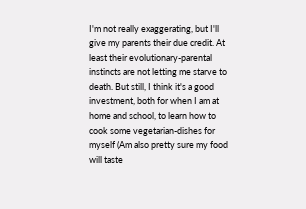I'm not really exaggerating, but I'll give my parents their due credit. At least their evolutionary-parental instincts are not letting me starve to death. But still, I think it's a good investment, both for when I am at home and school, to learn how to cook some vegetarian-dishes for myself (Am also pretty sure my food will taste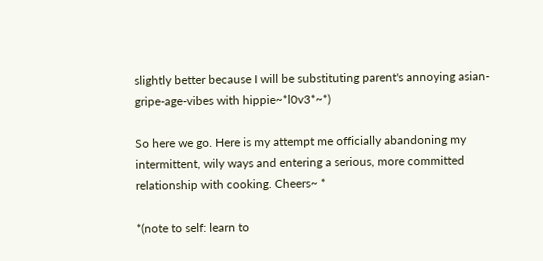slightly better because I will be substituting parent's annoying asian-gripe-age-vibes with hippie~*l0v3*~*)

So here we go. Here is my attempt me officially abandoning my intermittent, wily ways and entering a serious, more committed relationship with cooking. Cheers~ *

*(note to self: learn to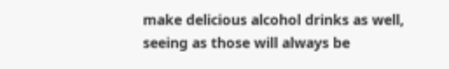make delicious alcohol drinks as well, seeing as those will always be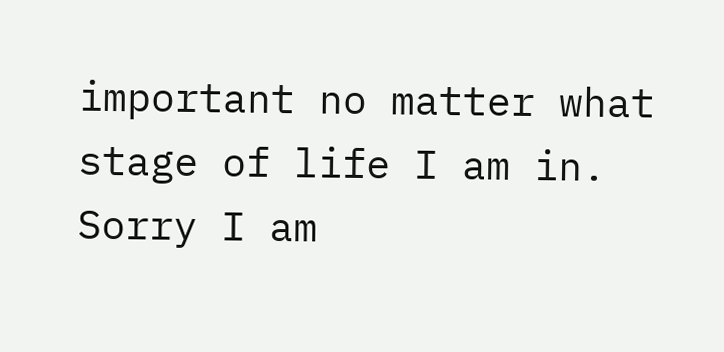important no matter what stage of life I am in. Sorry I am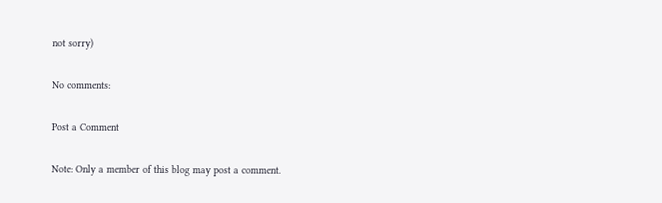not sorry)

No comments:

Post a Comment

Note: Only a member of this blog may post a comment.